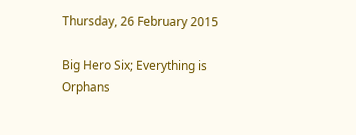Thursday, 26 February 2015

Big Hero Six; Everything is Orphans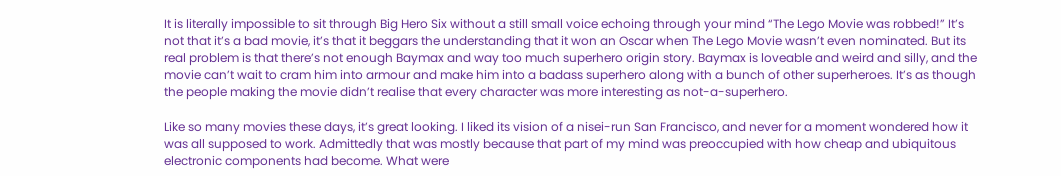It is literally impossible to sit through Big Hero Six without a still small voice echoing through your mind “The Lego Movie was robbed!” It’s not that it’s a bad movie, it’s that it beggars the understanding that it won an Oscar when The Lego Movie wasn’t even nominated. But its real problem is that there’s not enough Baymax and way too much superhero origin story. Baymax is loveable and weird and silly, and the movie can’t wait to cram him into armour and make him into a badass superhero along with a bunch of other superheroes. It’s as though the people making the movie didn’t realise that every character was more interesting as not-a-superhero.

Like so many movies these days, it’s great looking. I liked its vision of a nisei-run San Francisco, and never for a moment wondered how it was all supposed to work. Admittedly that was mostly because that part of my mind was preoccupied with how cheap and ubiquitous electronic components had become. What were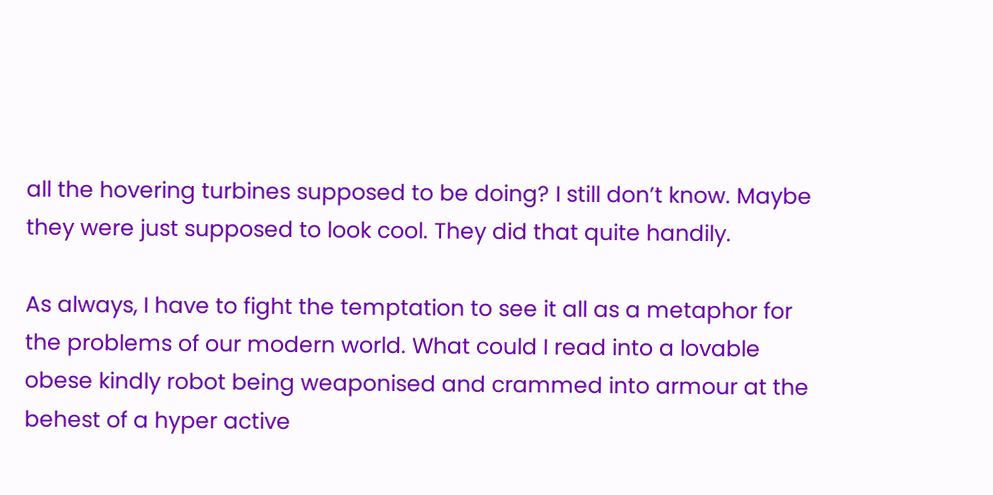all the hovering turbines supposed to be doing? I still don’t know. Maybe they were just supposed to look cool. They did that quite handily.

As always, I have to fight the temptation to see it all as a metaphor for the problems of our modern world. What could I read into a lovable obese kindly robot being weaponised and crammed into armour at the behest of a hyper active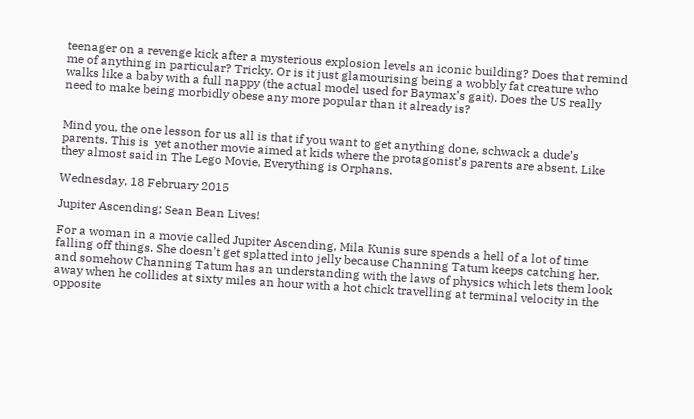teenager on a revenge kick after a mysterious explosion levels an iconic building? Does that remind me of anything in particular? Tricky. Or is it just glamourising being a wobbly fat creature who walks like a baby with a full nappy (the actual model used for Baymax’s gait). Does the US really need to make being morbidly obese any more popular than it already is?


Mind you, the one lesson for us all is that if you want to get anything done, schwack a dude’s parents. This is  yet another movie aimed at kids where the protagonist’s parents are absent. Like they almost said in The Lego Movie, Everything is Orphans.

Wednesday, 18 February 2015

Jupiter Ascending; Sean Bean Lives!

For a woman in a movie called Jupiter Ascending, Mila Kunis sure spends a hell of a lot of time falling off things. She doesn’t get splatted into jelly because Channing Tatum keeps catching her, and somehow Channing Tatum has an understanding with the laws of physics which lets them look away when he collides at sixty miles an hour with a hot chick travelling at terminal velocity in the opposite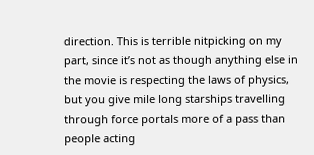direction. This is terrible nitpicking on my part, since it’s not as though anything else in the movie is respecting the laws of physics, but you give mile long starships travelling through force portals more of a pass than people acting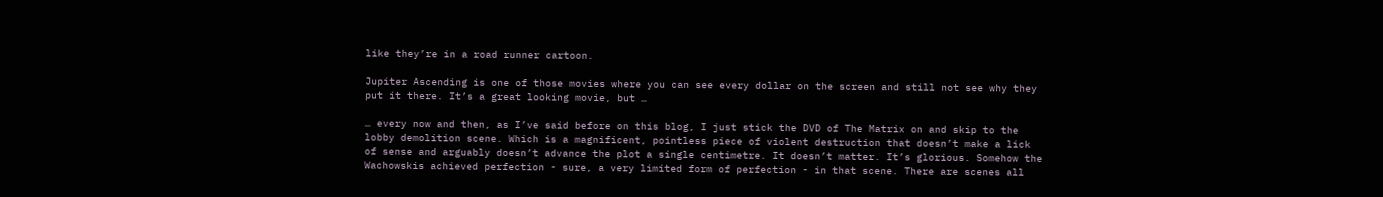like they’re in a road runner cartoon.

Jupiter Ascending is one of those movies where you can see every dollar on the screen and still not see why they put it there. It’s a great looking movie, but …

… every now and then, as I’ve said before on this blog, I just stick the DVD of The Matrix on and skip to the lobby demolition scene. Which is a magnificent, pointless piece of violent destruction that doesn’t make a lick of sense and arguably doesn’t advance the plot a single centimetre. It doesn’t matter. It’s glorious. Somehow the Wachowskis achieved perfection - sure, a very limited form of perfection - in that scene. There are scenes all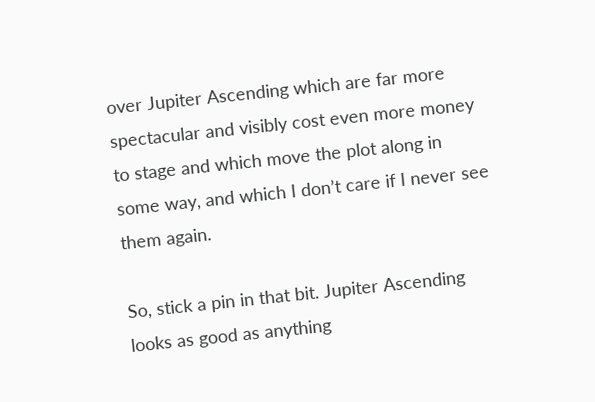over Jupiter Ascending which are far more spectacular and visibly cost even more money to stage and which move the plot along in some way, and which I don’t care if I never see them again.

So, stick a pin in that bit. Jupiter Ascending looks as good as anything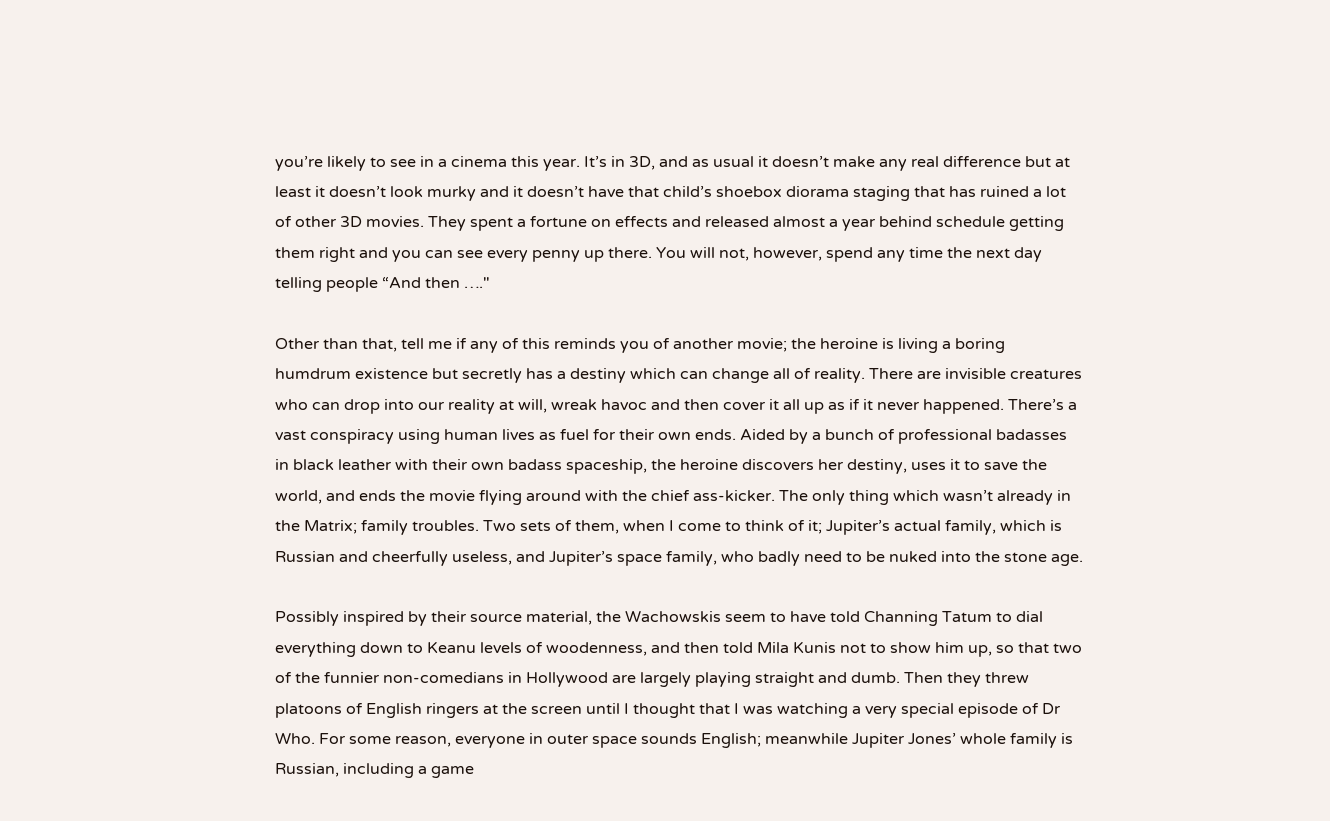you’re likely to see in a cinema this year. It’s in 3D, and as usual it doesn’t make any real difference but at least it doesn’t look murky and it doesn’t have that child’s shoebox diorama staging that has ruined a lot of other 3D movies. They spent a fortune on effects and released almost a year behind schedule getting them right and you can see every penny up there. You will not, however, spend any time the next day telling people “And then …."

Other than that, tell me if any of this reminds you of another movie; the heroine is living a boring humdrum existence but secretly has a destiny which can change all of reality. There are invisible creatures who can drop into our reality at will, wreak havoc and then cover it all up as if it never happened. There’s a vast conspiracy using human lives as fuel for their own ends. Aided by a bunch of professional badasses in black leather with their own badass spaceship, the heroine discovers her destiny, uses it to save the world, and ends the movie flying around with the chief ass-kicker. The only thing which wasn’t already in the Matrix; family troubles. Two sets of them, when I come to think of it; Jupiter’s actual family, which is Russian and cheerfully useless, and Jupiter’s space family, who badly need to be nuked into the stone age.

Possibly inspired by their source material, the Wachowskis seem to have told Channing Tatum to dial everything down to Keanu levels of woodenness, and then told Mila Kunis not to show him up, so that two of the funnier non-comedians in Hollywood are largely playing straight and dumb. Then they threw platoons of English ringers at the screen until I thought that I was watching a very special episode of Dr Who. For some reason, everyone in outer space sounds English; meanwhile Jupiter Jones’ whole family is Russian, including a game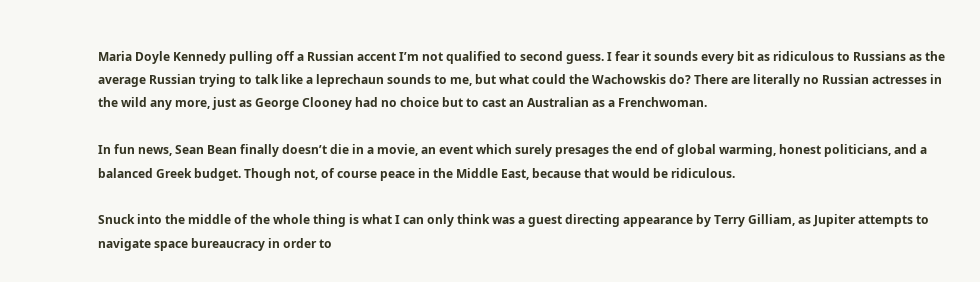Maria Doyle Kennedy pulling off a Russian accent I’m not qualified to second guess. I fear it sounds every bit as ridiculous to Russians as the average Russian trying to talk like a leprechaun sounds to me, but what could the Wachowskis do? There are literally no Russian actresses in the wild any more, just as George Clooney had no choice but to cast an Australian as a Frenchwoman.

In fun news, Sean Bean finally doesn’t die in a movie, an event which surely presages the end of global warming, honest politicians, and a balanced Greek budget. Though not, of course peace in the Middle East, because that would be ridiculous.

Snuck into the middle of the whole thing is what I can only think was a guest directing appearance by Terry Gilliam, as Jupiter attempts to navigate space bureaucracy in order to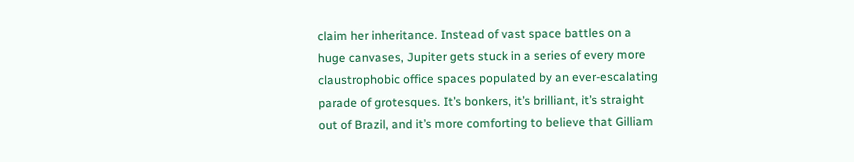claim her inheritance. Instead of vast space battles on a huge canvases, Jupiter gets stuck in a series of every more claustrophobic office spaces populated by an ever-escalating parade of grotesques. It’s bonkers, it’s brilliant, it’s straight out of Brazil, and it’s more comforting to believe that Gilliam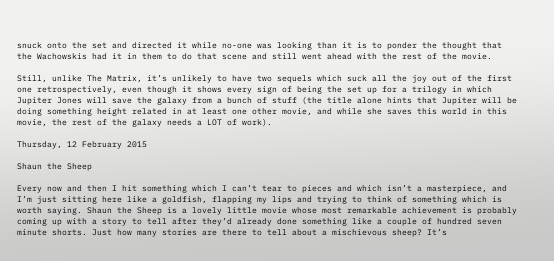snuck onto the set and directed it while no-one was looking than it is to ponder the thought that the Wachowskis had it in them to do that scene and still went ahead with the rest of the movie.

Still, unlike The Matrix, it’s unlikely to have two sequels which suck all the joy out of the first one retrospectively, even though it shows every sign of being the set up for a trilogy in which Jupiter Jones will save the galaxy from a bunch of stuff (the title alone hints that Jupiter will be doing something height related in at least one other movie, and while she saves this world in this movie, the rest of the galaxy needs a LOT of work).

Thursday, 12 February 2015

Shaun the Sheep

Every now and then I hit something which I can’t tear to pieces and which isn’t a masterpiece, and I’m just sitting here like a goldfish, flapping my lips and trying to think of something which is worth saying. Shaun the Sheep is a lovely little movie whose most remarkable achievement is probably coming up with a story to tell after they’d already done something like a couple of hundred seven minute shorts. Just how many stories are there to tell about a mischievous sheep? It’s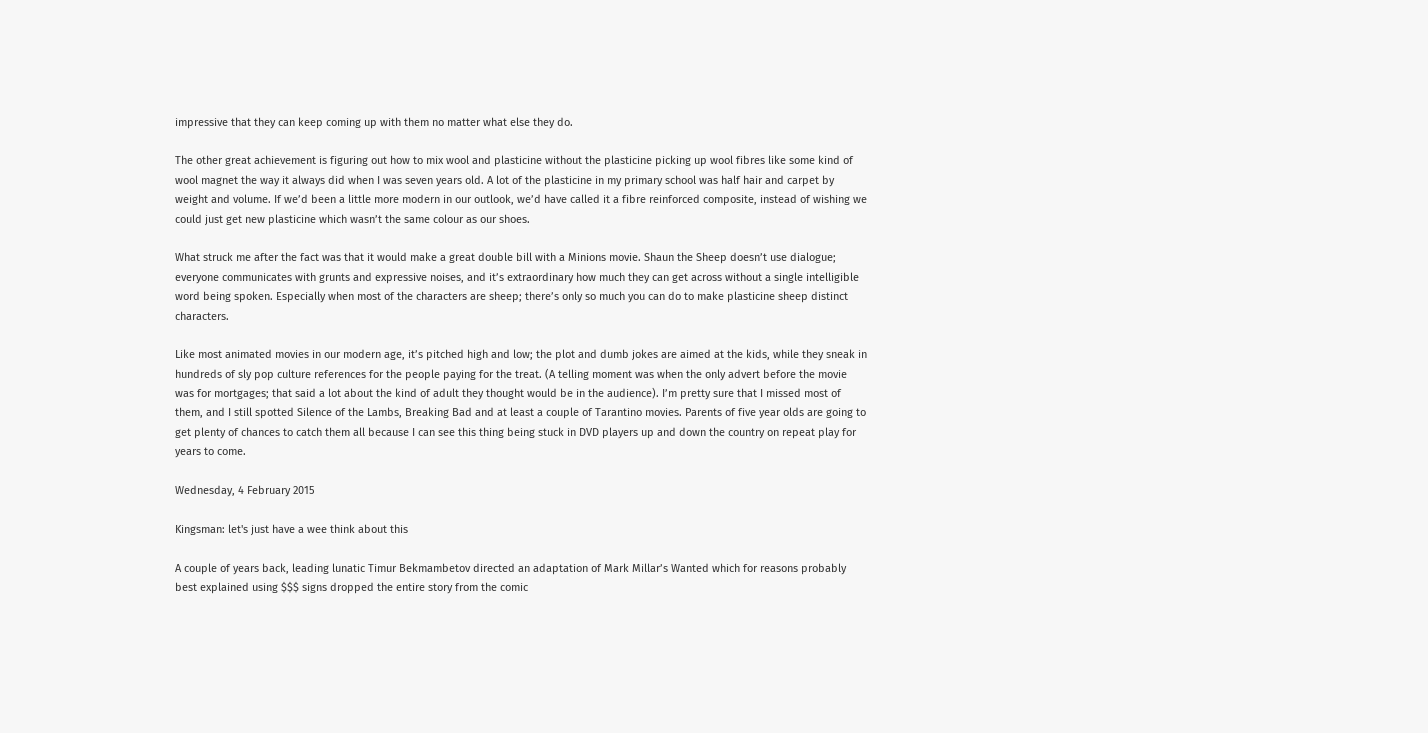impressive that they can keep coming up with them no matter what else they do.

The other great achievement is figuring out how to mix wool and plasticine without the plasticine picking up wool fibres like some kind of wool magnet the way it always did when I was seven years old. A lot of the plasticine in my primary school was half hair and carpet by weight and volume. If we’d been a little more modern in our outlook, we’d have called it a fibre reinforced composite, instead of wishing we could just get new plasticine which wasn’t the same colour as our shoes.

What struck me after the fact was that it would make a great double bill with a Minions movie. Shaun the Sheep doesn’t use dialogue; everyone communicates with grunts and expressive noises, and it’s extraordinary how much they can get across without a single intelligible word being spoken. Especially when most of the characters are sheep; there’s only so much you can do to make plasticine sheep distinct characters.

Like most animated movies in our modern age, it’s pitched high and low; the plot and dumb jokes are aimed at the kids, while they sneak in hundreds of sly pop culture references for the people paying for the treat. (A telling moment was when the only advert before the movie was for mortgages; that said a lot about the kind of adult they thought would be in the audience). I’m pretty sure that I missed most of them, and I still spotted Silence of the Lambs, Breaking Bad and at least a couple of Tarantino movies. Parents of five year olds are going to get plenty of chances to catch them all because I can see this thing being stuck in DVD players up and down the country on repeat play for years to come.

Wednesday, 4 February 2015

Kingsman: let's just have a wee think about this

A couple of years back, leading lunatic Timur Bekmambetov directed an adaptation of Mark Millar’s Wanted which for reasons probably best explained using $$$ signs dropped the entire story from the comic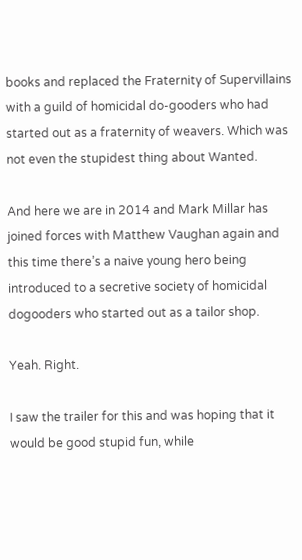books and replaced the Fraternity of Supervillains with a guild of homicidal do-gooders who had started out as a fraternity of weavers. Which was not even the stupidest thing about Wanted.

And here we are in 2014 and Mark Millar has joined forces with Matthew Vaughan again and this time there’s a naive young hero being introduced to a secretive society of homicidal dogooders who started out as a tailor shop.

Yeah. Right.

I saw the trailer for this and was hoping that it would be good stupid fun, while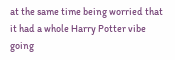at the same time being worried that it had a whole Harry Potter vibe going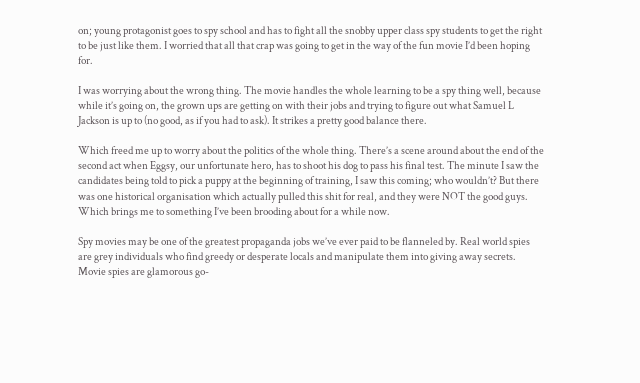on; young protagonist goes to spy school and has to fight all the snobby upper class spy students to get the right to be just like them. I worried that all that crap was going to get in the way of the fun movie I’d been hoping for.

I was worrying about the wrong thing. The movie handles the whole learning to be a spy thing well, because while it’s going on, the grown ups are getting on with their jobs and trying to figure out what Samuel L Jackson is up to (no good, as if you had to ask). It strikes a pretty good balance there.

Which freed me up to worry about the politics of the whole thing. There’s a scene around about the end of the second act when Eggsy, our unfortunate hero, has to shoot his dog to pass his final test. The minute I saw the candidates being told to pick a puppy at the beginning of training, I saw this coming; who wouldn’t? But there was one historical organisation which actually pulled this shit for real, and they were NOT the good guys. Which brings me to something I’ve been brooding about for a while now.

Spy movies may be one of the greatest propaganda jobs we’ve ever paid to be flanneled by. Real world spies are grey individuals who find greedy or desperate locals and manipulate them into giving away secrets. Movie spies are glamorous go-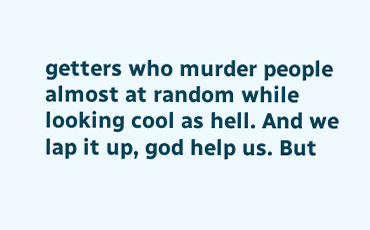getters who murder people almost at random while looking cool as hell. And we lap it up, god help us. But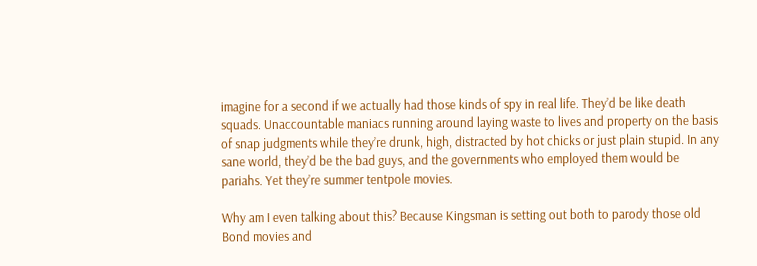imagine for a second if we actually had those kinds of spy in real life. They’d be like death squads. Unaccountable maniacs running around laying waste to lives and property on the basis of snap judgments while they’re drunk, high, distracted by hot chicks or just plain stupid. In any sane world, they’d be the bad guys, and the governments who employed them would be pariahs. Yet they’re summer tentpole movies.

Why am I even talking about this? Because Kingsman is setting out both to parody those old Bond movies and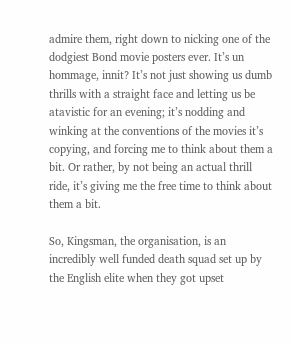admire them, right down to nicking one of the dodgiest Bond movie posters ever. It’s un hommage, innit? It’s not just showing us dumb thrills with a straight face and letting us be atavistic for an evening; it’s nodding and winking at the conventions of the movies it’s copying, and forcing me to think about them a bit. Or rather, by not being an actual thrill ride, it’s giving me the free time to think about them a bit.

So, Kingsman, the organisation, is an incredibly well funded death squad set up by the English elite when they got upset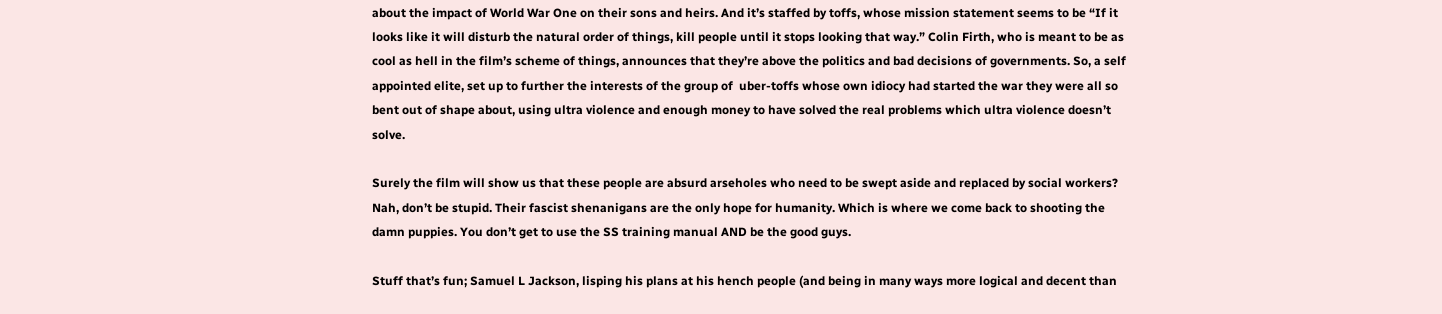about the impact of World War One on their sons and heirs. And it’s staffed by toffs, whose mission statement seems to be “If it looks like it will disturb the natural order of things, kill people until it stops looking that way.” Colin Firth, who is meant to be as cool as hell in the film’s scheme of things, announces that they’re above the politics and bad decisions of governments. So, a self appointed elite, set up to further the interests of the group of  uber-toffs whose own idiocy had started the war they were all so bent out of shape about, using ultra violence and enough money to have solved the real problems which ultra violence doesn’t solve.

Surely the film will show us that these people are absurd arseholes who need to be swept aside and replaced by social workers? Nah, don’t be stupid. Their fascist shenanigans are the only hope for humanity. Which is where we come back to shooting the damn puppies. You don’t get to use the SS training manual AND be the good guys.

Stuff that’s fun; Samuel L Jackson, lisping his plans at his hench people (and being in many ways more logical and decent than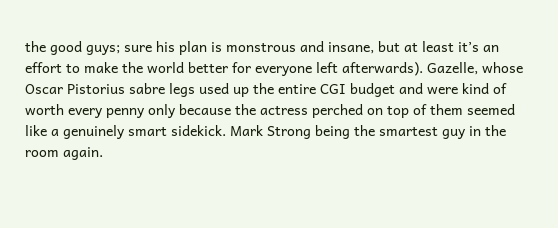the good guys; sure his plan is monstrous and insane, but at least it’s an effort to make the world better for everyone left afterwards). Gazelle, whose Oscar Pistorius sabre legs used up the entire CGI budget and were kind of worth every penny only because the actress perched on top of them seemed like a genuinely smart sidekick. Mark Strong being the smartest guy in the room again.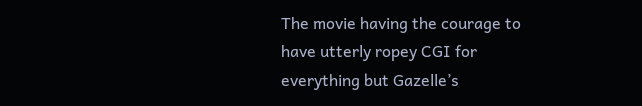The movie having the courage to have utterly ropey CGI for everything but Gazelle’s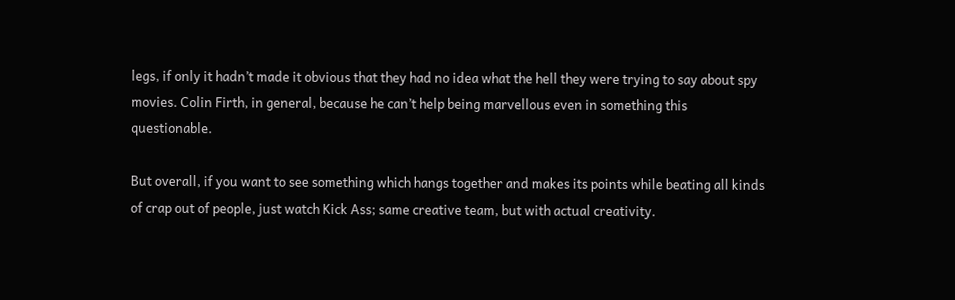legs, if only it hadn’t made it obvious that they had no idea what the hell they were trying to say about spy movies. Colin Firth, in general, because he can’t help being marvellous even in something this questionable.

But overall, if you want to see something which hangs together and makes its points while beating all kinds of crap out of people, just watch Kick Ass; same creative team, but with actual creativity.